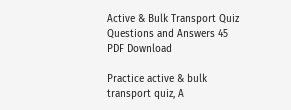Active & Bulk Transport Quiz Questions and Answers 45 PDF Download

Practice active & bulk transport quiz, A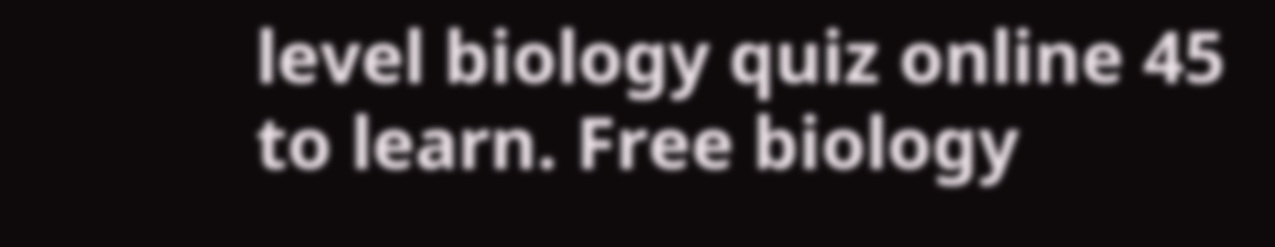level biology quiz online 45 to learn. Free biology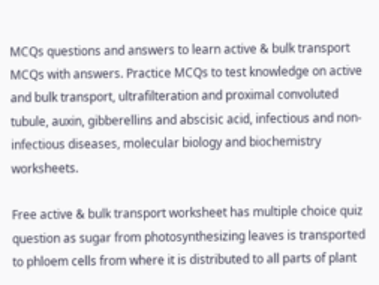MCQs questions and answers to learn active & bulk transport MCQs with answers. Practice MCQs to test knowledge on active and bulk transport, ultrafilteration and proximal convoluted tubule, auxin, gibberellins and abscisic acid, infectious and non-infectious diseases, molecular biology and biochemistry worksheets.

Free active & bulk transport worksheet has multiple choice quiz question as sugar from photosynthesizing leaves is transported to phloem cells from where it is distributed to all parts of plant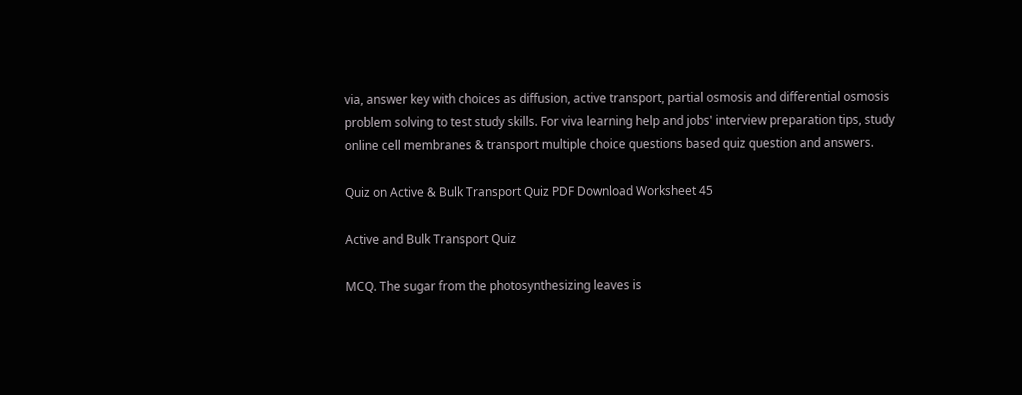via, answer key with choices as diffusion, active transport, partial osmosis and differential osmosis problem solving to test study skills. For viva learning help and jobs' interview preparation tips, study online cell membranes & transport multiple choice questions based quiz question and answers.

Quiz on Active & Bulk Transport Quiz PDF Download Worksheet 45

Active and Bulk Transport Quiz

MCQ. The sugar from the photosynthesizing leaves is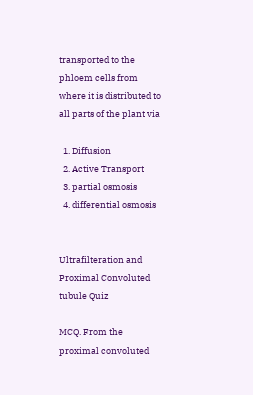transported to the phloem cells from where it is distributed to all parts of the plant via

  1. Diffusion
  2. Active Transport
  3. partial osmosis
  4. differential osmosis


Ultrafilteration and Proximal Convoluted tubule Quiz

MCQ. From the proximal convoluted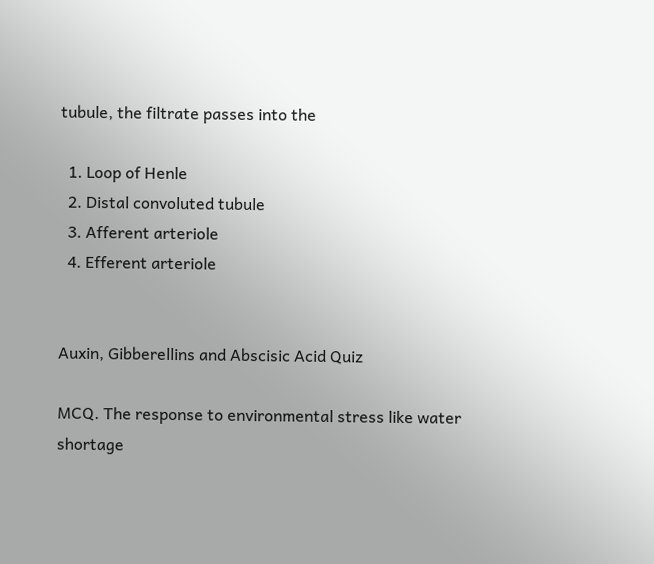tubule, the filtrate passes into the

  1. Loop of Henle
  2. Distal convoluted tubule
  3. Afferent arteriole
  4. Efferent arteriole


Auxin, Gibberellins and Abscisic Acid Quiz

MCQ. The response to environmental stress like water shortage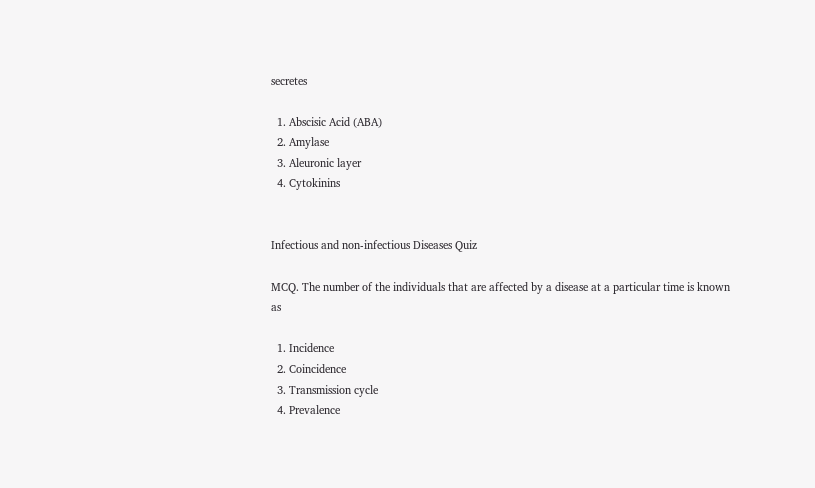secretes

  1. Abscisic Acid (ABA)
  2. Amylase
  3. Aleuronic layer
  4. Cytokinins


Infectious and non-infectious Diseases Quiz

MCQ. The number of the individuals that are affected by a disease at a particular time is known as

  1. Incidence
  2. Coincidence
  3. Transmission cycle
  4. Prevalence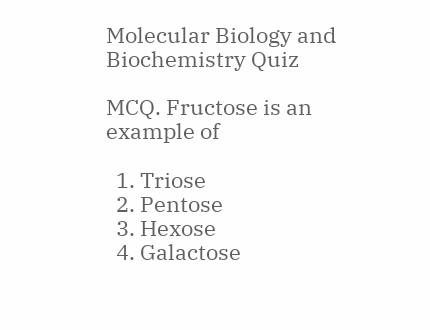Molecular Biology and Biochemistry Quiz

MCQ. Fructose is an example of

  1. Triose
  2. Pentose
  3. Hexose
  4. Galactose